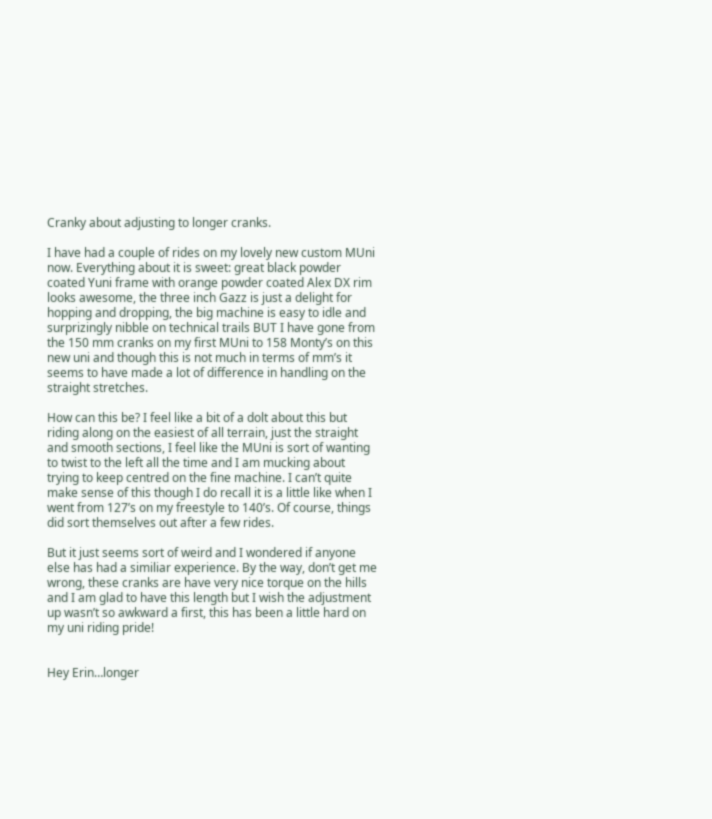Cranky about adjusting to longer cranks.

I have had a couple of rides on my lovely new custom MUni now. Everything about it is sweet: great black powder coated Yuni frame with orange powder coated Alex DX rim looks awesome, the three inch Gazz is just a delight for hopping and dropping, the big machine is easy to idle and surprizingly nibble on technical trails BUT I have gone from the 150 mm cranks on my first MUni to 158 Monty’s on this new uni and though this is not much in terms of mm’s it seems to have made a lot of difference in handling on the straight stretches.

How can this be? I feel like a bit of a dolt about this but riding along on the easiest of all terrain, just the straight and smooth sections, I feel like the MUni is sort of wanting to twist to the left all the time and I am mucking about trying to keep centred on the fine machine. I can’t quite make sense of this though I do recall it is a little like when I went from 127’s on my freestyle to 140’s. Of course, things did sort themselves out after a few rides.

But it just seems sort of weird and I wondered if anyone else has had a similiar experience. By the way, don’t get me wrong, these cranks are have very nice torque on the hills and I am glad to have this length but I wish the adjustment up wasn’t so awkward a first, this has been a little hard on my uni riding pride!


Hey Erin…longer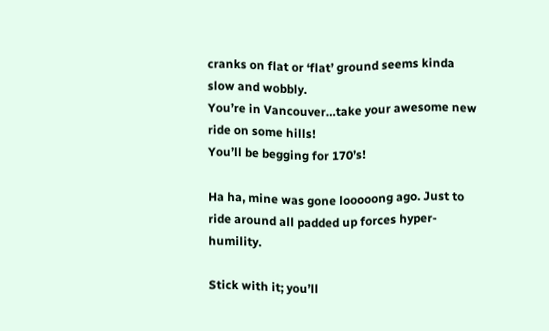cranks on flat or ‘flat’ ground seems kinda slow and wobbly.
You’re in Vancouver…take your awesome new ride on some hills!
You’ll be begging for 170’s!

Ha ha, mine was gone looooong ago. Just to ride around all padded up forces hyper-humility.

Stick with it; you’ll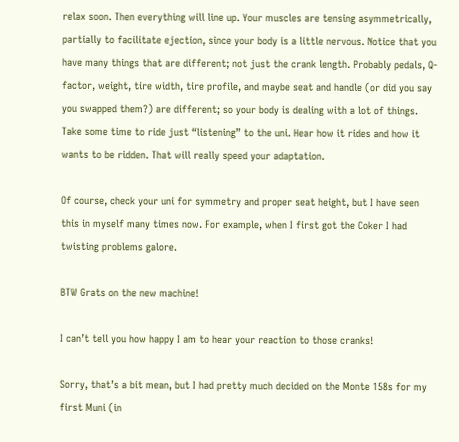relax soon. Then everything will line up. Your muscles are tensing asymmetrically, partially to facilitate ejection, since your body is a little nervous. Notice that you have many things that are different; not just the crank length. Probably pedals, Q-factor, weight, tire width, tire profile, and maybe seat and handle (or did you say you swapped them?) are different; so your body is dealing with a lot of things. Take some time to ride just “listening” to the uni. Hear how it rides and how it wants to be ridden. That will really speed your adaptation.

Of course, check your uni for symmetry and proper seat height, but I have seen this in myself many times now. For example, when I first got the Coker I had twisting problems galore.

BTW Grats on the new machine!

I can’t tell you how happy I am to hear your reaction to those cranks!

Sorry, that’s a bit mean, but I had pretty much decided on the Monte 158s for my first Muni (in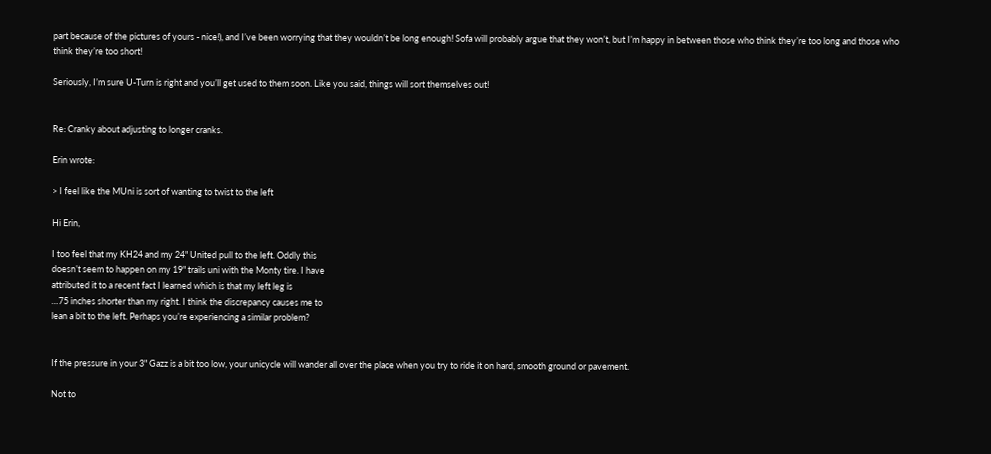part because of the pictures of yours - nice!), and I’ve been worrying that they wouldn’t be long enough! Sofa will probably argue that they won’t, but I’m happy in between those who think they’re too long and those who think they’re too short!

Seriously, I’m sure U-Turn is right and you’ll get used to them soon. Like you said, things will sort themselves out!


Re: Cranky about adjusting to longer cranks.

Erin wrote:

> I feel like the MUni is sort of wanting to twist to the left

Hi Erin,

I too feel that my KH24 and my 24" United pull to the left. Oddly this
doesn’t seem to happen on my 19" trails uni with the Monty tire. I have
attributed it to a recent fact I learned which is that my left leg is
…75 inches shorter than my right. I think the discrepancy causes me to
lean a bit to the left. Perhaps you’re experiencing a similar problem?


If the pressure in your 3" Gazz is a bit too low, your unicycle will wander all over the place when you try to ride it on hard, smooth ground or pavement.

Not to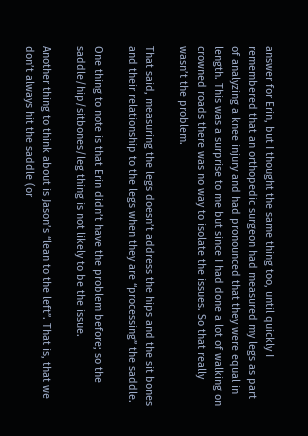answer for Erin, but I thought the same thing too, until quickly I remembered that an orthopedic surgeon had measured my legs as part of analyzing a knee injury and had pronounced that they were equal in length. This was a surprise to me but since I had done a lot of walking on crowned roads there was no way to isolate the issues. So that really wasn’t the problem.

That said, measuring the legs doesn’t address the hips and the sit bones and their relationship to the legs when they are “processing” the saddle.

One thing to note is that Erin didn’t have the problem before; so the saddle/hip/sitbones/leg thing is not likely to be the issue.

Another thing to think about is Jason’s “lean to the left”. That is, that we don’t always hit the saddle (or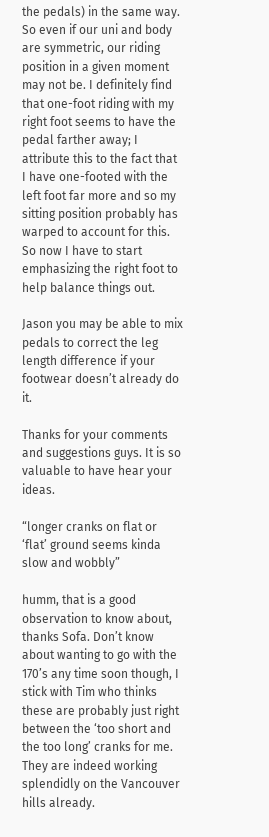the pedals) in the same way. So even if our uni and body are symmetric, our riding position in a given moment may not be. I definitely find that one-foot riding with my right foot seems to have the pedal farther away; I attribute this to the fact that I have one-footed with the left foot far more and so my sitting position probably has warped to account for this. So now I have to start emphasizing the right foot to help balance things out.

Jason you may be able to mix pedals to correct the leg length difference if your footwear doesn’t already do it.

Thanks for your comments and suggestions guys. It is so valuable to have hear your ideas.

“longer cranks on flat or ‘flat’ ground seems kinda slow and wobbly”

humm, that is a good observation to know about, thanks Sofa. Don’t know about wanting to go with the 170’s any time soon though, I stick with Tim who thinks these are probably just right between the ‘too short and the too long’ cranks for me. They are indeed working splendidly on the Vancouver hills already.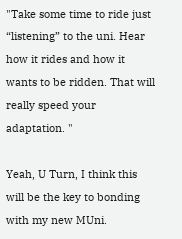"Take some time to ride just “listening” to the uni. Hear how it rides and how it wants to be ridden. That will really speed your adaptation. "

Yeah, U Turn, I think this will be the key to bonding with my new MUni.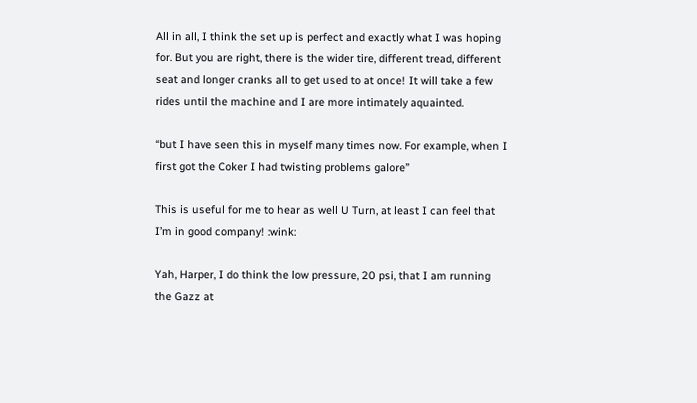All in all, I think the set up is perfect and exactly what I was hoping for. But you are right, there is the wider tire, different tread, different seat and longer cranks all to get used to at once! It will take a few rides until the machine and I are more intimately aquainted.

“but I have seen this in myself many times now. For example, when I first got the Coker I had twisting problems galore”

This is useful for me to hear as well U Turn, at least I can feel that
I’m in good company! :wink:

Yah, Harper, I do think the low pressure, 20 psi, that I am running the Gazz at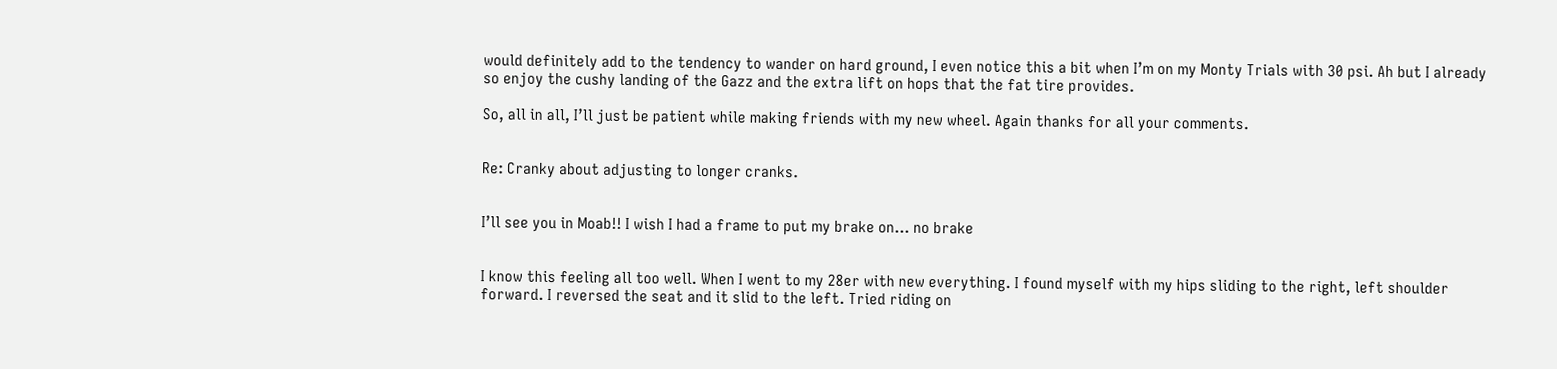would definitely add to the tendency to wander on hard ground, I even notice this a bit when I’m on my Monty Trials with 30 psi. Ah but I already so enjoy the cushy landing of the Gazz and the extra lift on hops that the fat tire provides.

So, all in all, I’ll just be patient while making friends with my new wheel. Again thanks for all your comments.


Re: Cranky about adjusting to longer cranks.


I’ll see you in Moab!! I wish I had a frame to put my brake on… no brake


I know this feeling all too well. When I went to my 28er with new everything. I found myself with my hips sliding to the right, left shoulder forward. I reversed the seat and it slid to the left. Tried riding on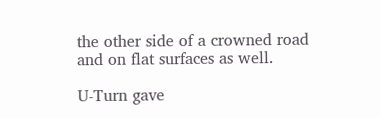the other side of a crowned road and on flat surfaces as well.

U-Turn gave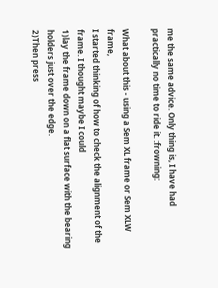me the same advice. Only thing is, I have had practically no time to ride it. :frowning:

What about this - using a Sem XL frame or Sem XLW frame,
I started thinking of how to check the alignment of the frame. I thought maybe I could
1)lay the frame down on a flat surface with the bearing holders just over the edge.
2)Then press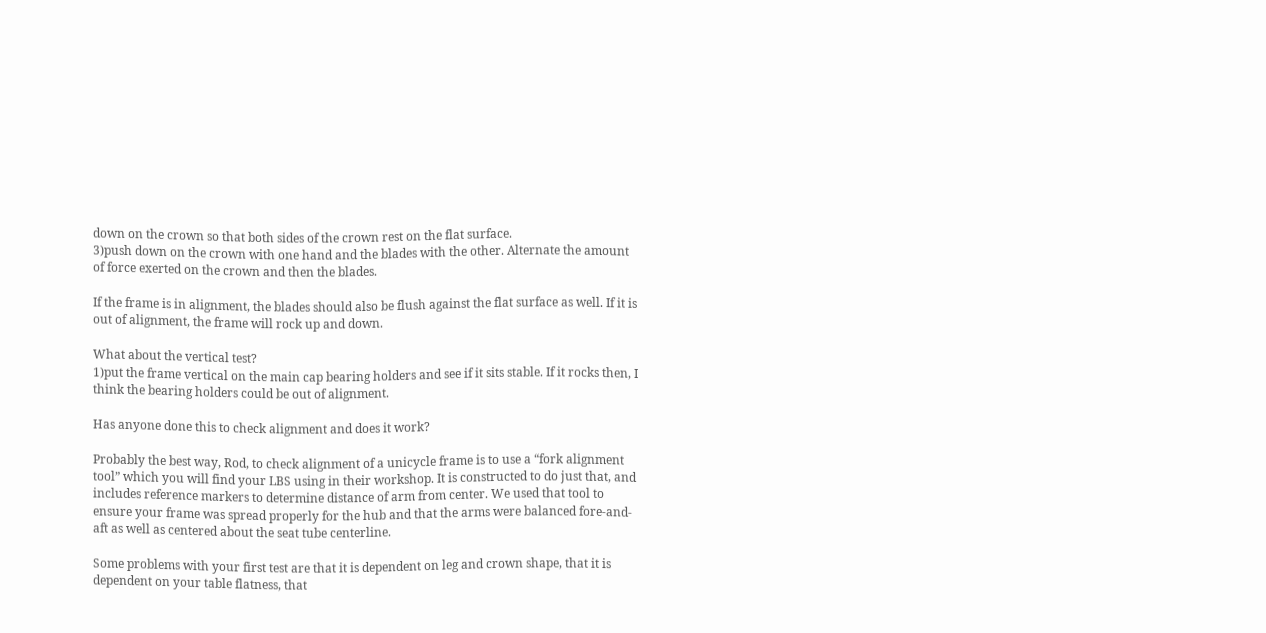down on the crown so that both sides of the crown rest on the flat surface.
3)push down on the crown with one hand and the blades with the other. Alternate the amount of force exerted on the crown and then the blades.

If the frame is in alignment, the blades should also be flush against the flat surface as well. If it is out of alignment, the frame will rock up and down.

What about the vertical test?
1)put the frame vertical on the main cap bearing holders and see if it sits stable. If it rocks then, I think the bearing holders could be out of alignment.

Has anyone done this to check alignment and does it work?

Probably the best way, Rod, to check alignment of a unicycle frame is to use a “fork alignment tool” which you will find your LBS using in their workshop. It is constructed to do just that, and includes reference markers to determine distance of arm from center. We used that tool to ensure your frame was spread properly for the hub and that the arms were balanced fore-and-aft as well as centered about the seat tube centerline.

Some problems with your first test are that it is dependent on leg and crown shape, that it is dependent on your table flatness, that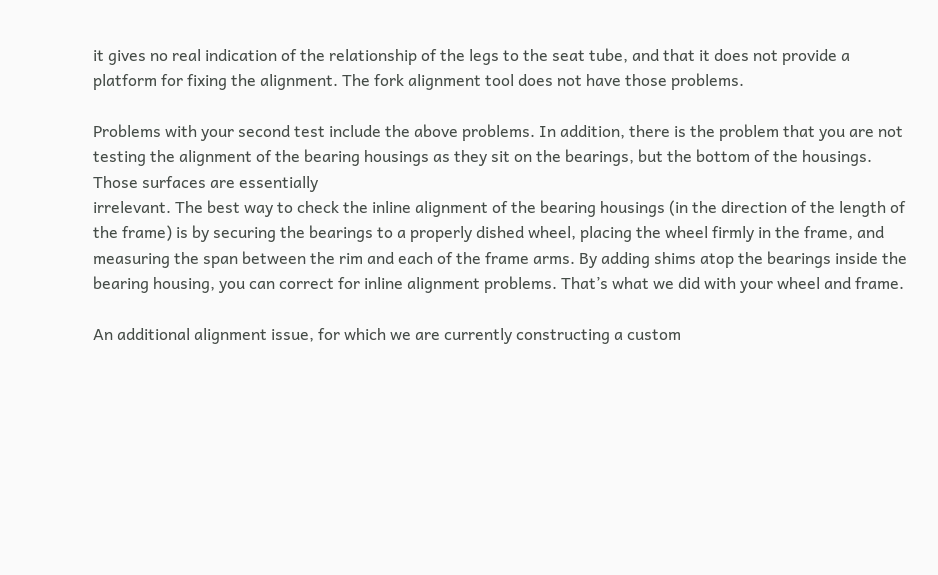it gives no real indication of the relationship of the legs to the seat tube, and that it does not provide a platform for fixing the alignment. The fork alignment tool does not have those problems.

Problems with your second test include the above problems. In addition, there is the problem that you are not testing the alignment of the bearing housings as they sit on the bearings, but the bottom of the housings. Those surfaces are essentially
irrelevant. The best way to check the inline alignment of the bearing housings (in the direction of the length of the frame) is by securing the bearings to a properly dished wheel, placing the wheel firmly in the frame, and measuring the span between the rim and each of the frame arms. By adding shims atop the bearings inside the bearing housing, you can correct for inline alignment problems. That’s what we did with your wheel and frame.

An additional alignment issue, for which we are currently constructing a custom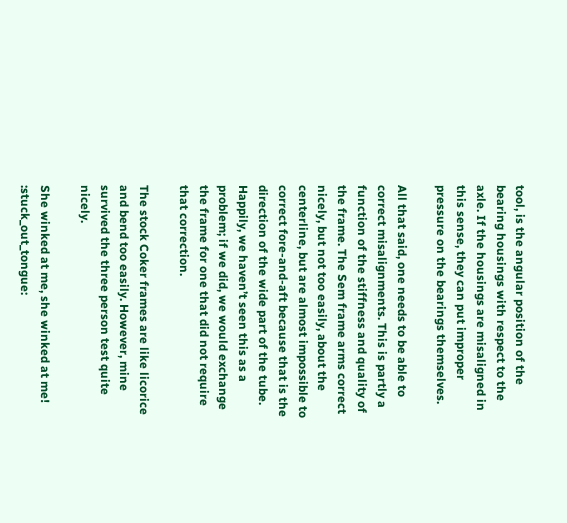tool, is the angular position of the bearing housings with respect to the axle. If the housings are misaligned in this sense, they can put improper pressure on the bearings themselves.

All that said, one needs to be able to correct misalignments. This is partly a function of the stiffness and quality of the frame. The Sem frame arms correct nicely, but not too easily, about the centerline, but are almost impossible to correct fore-and-aft because that is the direction of the wide part of the tube. Happily, we haven’t seen this as a problem; if we did, we would exchange the frame for one that did not require that correction.

The stock Coker frames are like licorice and bend too easily. However, mine survived the three person test quite nicely.

She winked at me, she winked at me! :stuck_out_tongue: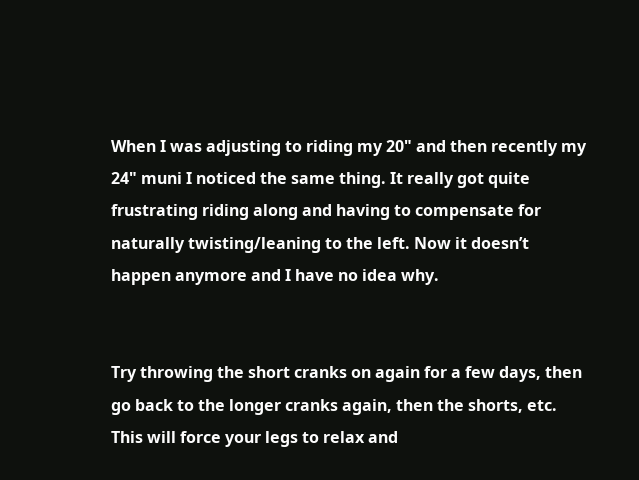When I was adjusting to riding my 20" and then recently my 24" muni I noticed the same thing. It really got quite frustrating riding along and having to compensate for naturally twisting/leaning to the left. Now it doesn’t happen anymore and I have no idea why.


Try throwing the short cranks on again for a few days, then go back to the longer cranks again, then the shorts, etc. This will force your legs to relax and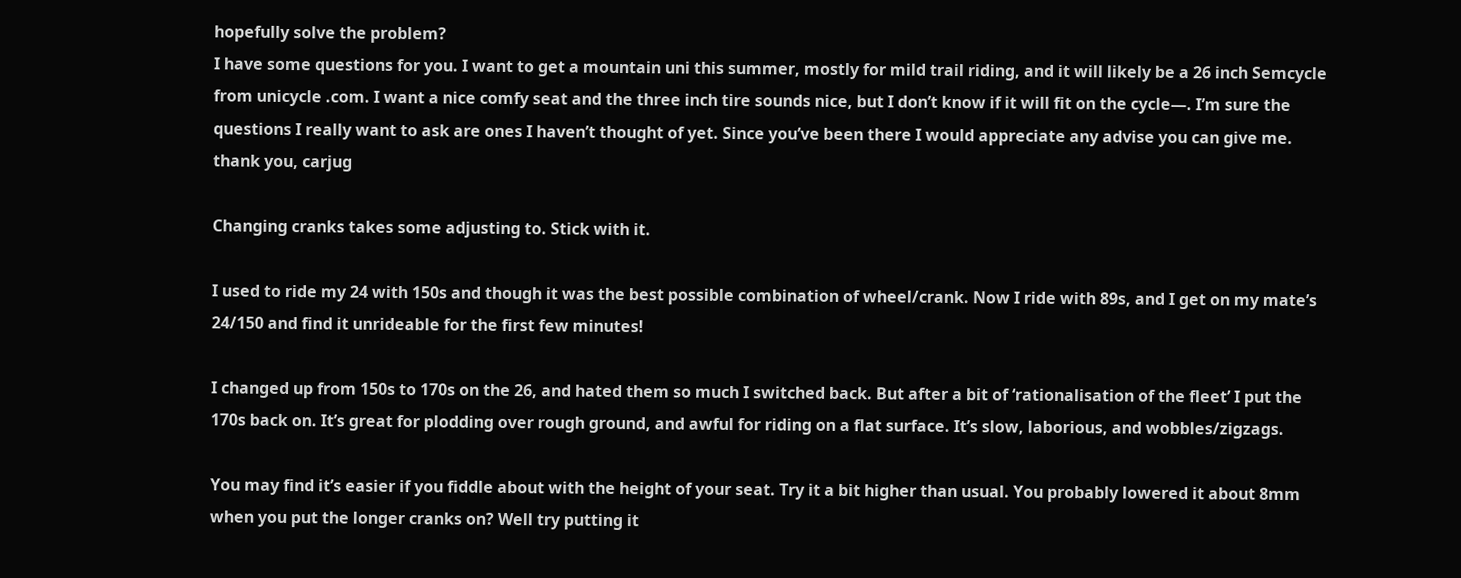hopefully solve the problem?
I have some questions for you. I want to get a mountain uni this summer, mostly for mild trail riding, and it will likely be a 26 inch Semcycle from unicycle .com. I want a nice comfy seat and the three inch tire sounds nice, but I don’t know if it will fit on the cycle—. I’m sure the questions I really want to ask are ones I haven’t thought of yet. Since you’ve been there I would appreciate any advise you can give me. thank you, carjug

Changing cranks takes some adjusting to. Stick with it.

I used to ride my 24 with 150s and though it was the best possible combination of wheel/crank. Now I ride with 89s, and I get on my mate’s 24/150 and find it unrideable for the first few minutes!

I changed up from 150s to 170s on the 26, and hated them so much I switched back. But after a bit of ‘rationalisation of the fleet’ I put the 170s back on. It’s great for plodding over rough ground, and awful for riding on a flat surface. It’s slow, laborious, and wobbles/zigzags.

You may find it’s easier if you fiddle about with the height of your seat. Try it a bit higher than usual. You probably lowered it about 8mm when you put the longer cranks on? Well try putting it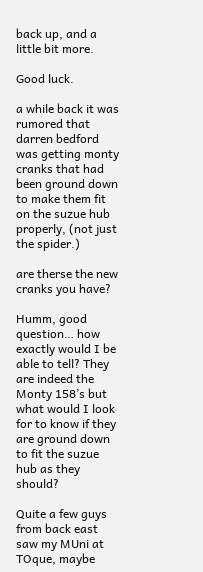back up, and a little bit more.

Good luck.

a while back it was rumored that darren bedford was getting monty cranks that had been ground down to make them fit on the suzue hub properly, (not just the spider.)

are therse the new cranks you have?

Humm, good question… how exactly would I be able to tell? They are indeed the Monty 158’s but what would I look for to know if they are ground down to fit the suzue hub as they should?

Quite a few guys from back east saw my MUni at TOque, maybe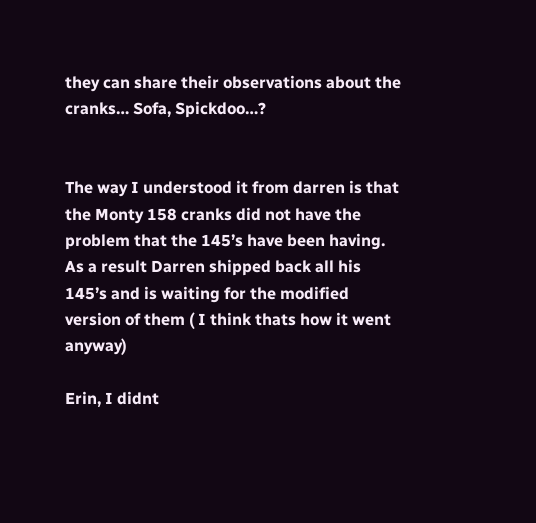they can share their observations about the cranks… Sofa, Spickdoo…?


The way I understood it from darren is that the Monty 158 cranks did not have the problem that the 145’s have been having. As a result Darren shipped back all his 145’s and is waiting for the modified version of them ( I think thats how it went anyway)

Erin, I didnt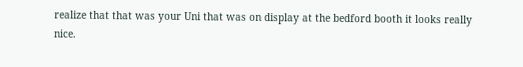realize that that was your Uni that was on display at the bedford booth it looks really nice.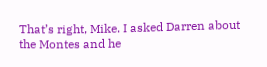That’s right, Mike. I asked Darren about the Montes and he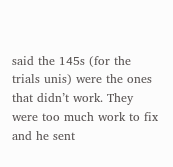said the 145s (for the trials unis) were the ones that didn’t work. They were too much work to fix and he sent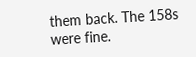them back. The 158s were fine.